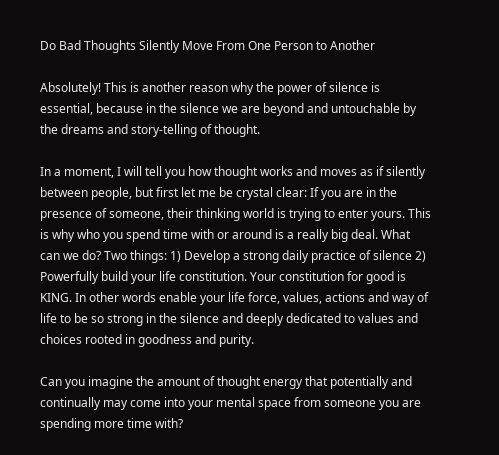Do Bad Thoughts Silently Move From One Person to Another

Absolutely! This is another reason why the power of silence is essential, because in the silence we are beyond and untouchable by the dreams and story-telling of thought.

In a moment, I will tell you how thought works and moves as if silently between people, but first let me be crystal clear: If you are in the presence of someone, their thinking world is trying to enter yours. This is why who you spend time with or around is a really big deal. What can we do? Two things: 1) Develop a strong daily practice of silence 2) Powerfully build your life constitution. Your constitution for good is KING. In other words enable your life force, values, actions and way of life to be so strong in the silence and deeply dedicated to values and choices rooted in goodness and purity.

Can you imagine the amount of thought energy that potentially and continually may come into your mental space from someone you are spending more time with?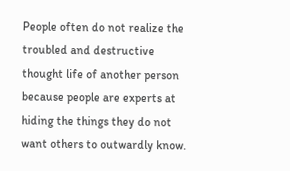People often do not realize the troubled and destructive thought life of another person because people are experts at hiding the things they do not want others to outwardly know.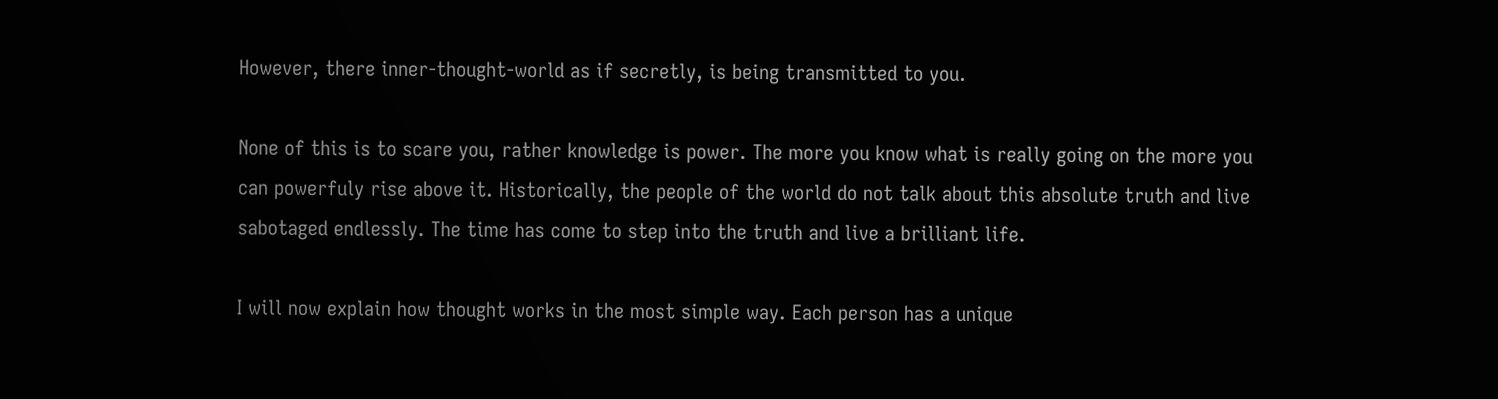However, there inner-thought-world as if secretly, is being transmitted to you.

None of this is to scare you, rather knowledge is power. The more you know what is really going on the more you can powerfuly rise above it. Historically, the people of the world do not talk about this absolute truth and live sabotaged endlessly. The time has come to step into the truth and live a brilliant life.

I will now explain how thought works in the most simple way. Each person has a unique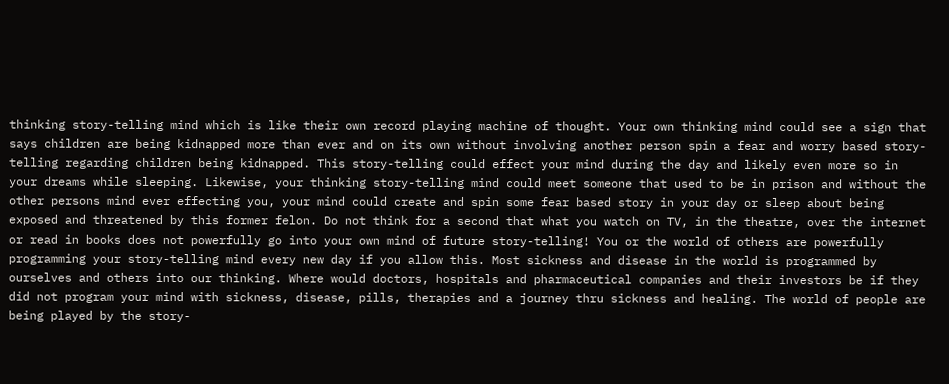thinking story-telling mind which is like their own record playing machine of thought. Your own thinking mind could see a sign that says children are being kidnapped more than ever and on its own without involving another person spin a fear and worry based story-telling regarding children being kidnapped. This story-telling could effect your mind during the day and likely even more so in your dreams while sleeping. Likewise, your thinking story-telling mind could meet someone that used to be in prison and without the other persons mind ever effecting you, your mind could create and spin some fear based story in your day or sleep about being exposed and threatened by this former felon. Do not think for a second that what you watch on TV, in the theatre, over the internet or read in books does not powerfully go into your own mind of future story-telling! You or the world of others are powerfully programming your story-telling mind every new day if you allow this. Most sickness and disease in the world is programmed by ourselves and others into our thinking. Where would doctors, hospitals and pharmaceutical companies and their investors be if they did not program your mind with sickness, disease, pills, therapies and a journey thru sickness and healing. The world of people are being played by the story-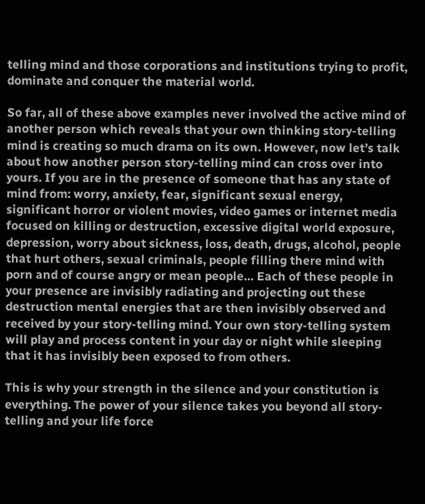telling mind and those corporations and institutions trying to profit, dominate and conquer the material world.

So far, all of these above examples never involved the active mind of another person which reveals that your own thinking story-telling mind is creating so much drama on its own. However, now let’s talk about how another person story-telling mind can cross over into yours. If you are in the presence of someone that has any state of mind from: worry, anxiety, fear, significant sexual energy, significant horror or violent movies, video games or internet media focused on killing or destruction, excessive digital world exposure, depression, worry about sickness, loss, death, drugs, alcohol, people that hurt others, sexual criminals, people filling there mind with porn and of course angry or mean people… Each of these people in your presence are invisibly radiating and projecting out these destruction mental energies that are then invisibly observed and received by your story-telling mind. Your own story-telling system will play and process content in your day or night while sleeping that it has invisibly been exposed to from others.

This is why your strength in the silence and your constitution is everything. The power of your silence takes you beyond all story-telling and your life force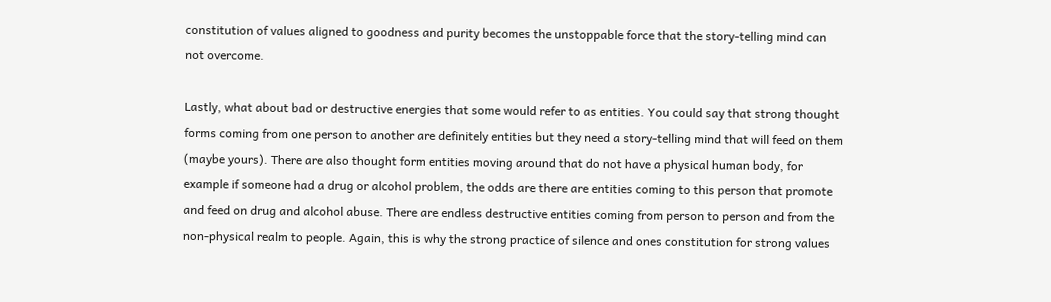constitution of values aligned to goodness and purity becomes the unstoppable force that the story-telling mind can not overcome.

Lastly, what about bad or destructive energies that some would refer to as entities. You could say that strong thought forms coming from one person to another are definitely entities but they need a story-telling mind that will feed on them (maybe yours). There are also thought form entities moving around that do not have a physical human body, for example if someone had a drug or alcohol problem, the odds are there are entities coming to this person that promote and feed on drug and alcohol abuse. There are endless destructive entities coming from person to person and from the non-physical realm to people. Again, this is why the strong practice of silence and ones constitution for strong values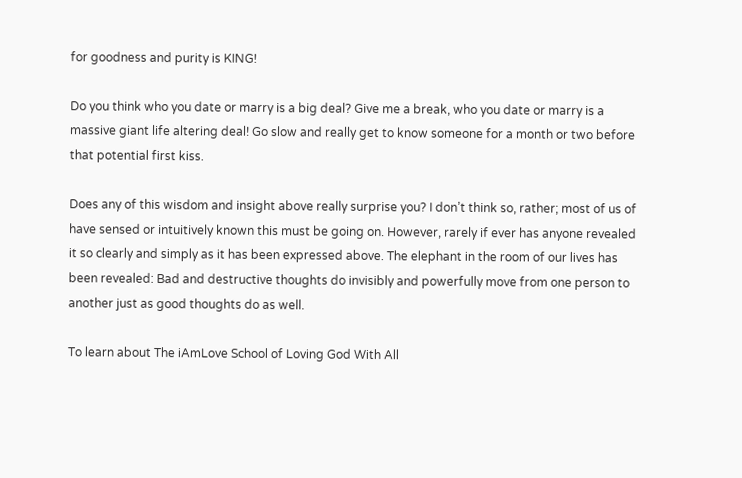for goodness and purity is KING!

Do you think who you date or marry is a big deal? Give me a break, who you date or marry is a massive giant life altering deal! Go slow and really get to know someone for a month or two before that potential first kiss.

Does any of this wisdom and insight above really surprise you? I don’t think so, rather; most of us of have sensed or intuitively known this must be going on. However, rarely if ever has anyone revealed it so clearly and simply as it has been expressed above. The elephant in the room of our lives has been revealed: Bad and destructive thoughts do invisibly and powerfully move from one person to another just as good thoughts do as well.

To learn about The iAmLove School of Loving God With All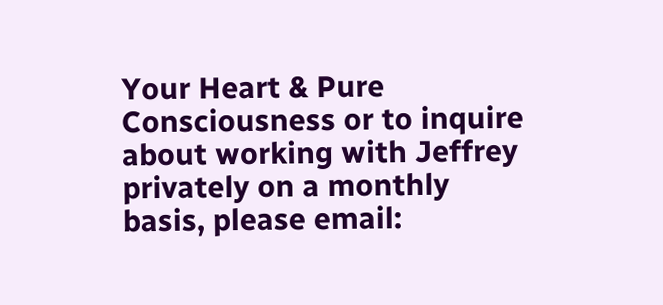Your Heart & Pure Consciousness or to inquire about working with Jeffrey privately on a monthly basis, please email: